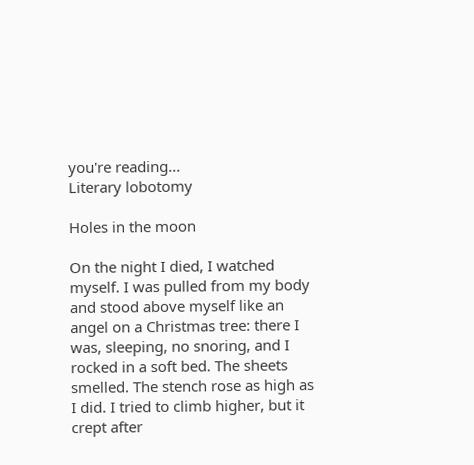you're reading...
Literary lobotomy

Holes in the moon

On the night I died, I watched myself. I was pulled from my body and stood above myself like an angel on a Christmas tree: there I was, sleeping, no snoring, and I rocked in a soft bed. The sheets smelled. The stench rose as high as I did. I tried to climb higher, but it crept after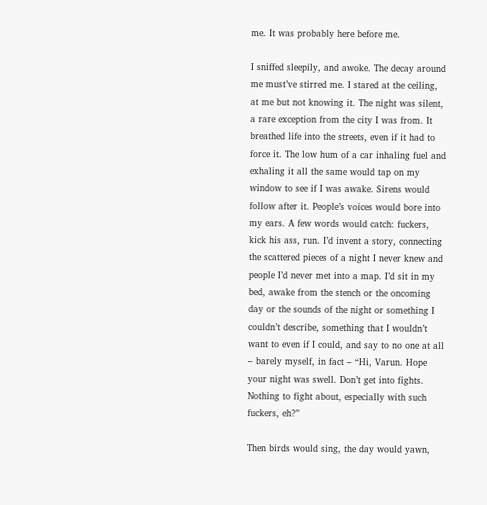me. It was probably here before me.

I sniffed sleepily, and awoke. The decay around me must’ve stirred me. I stared at the ceiling, at me but not knowing it. The night was silent, a rare exception from the city I was from. It breathed life into the streets, even if it had to force it. The low hum of a car inhaling fuel and exhaling it all the same would tap on my window to see if I was awake. Sirens would follow after it. People’s voices would bore into my ears. A few words would catch: fuckers, kick his ass, run. I’d invent a story, connecting the scattered pieces of a night I never knew and people I’d never met into a map. I’d sit in my bed, awake from the stench or the oncoming day or the sounds of the night or something I couldn’t describe, something that I wouldn’t want to even if I could, and say to no one at all – barely myself, in fact – “Hi, Varun. Hope your night was swell. Don’t get into fights. Nothing to fight about, especially with such fuckers, eh?”

Then birds would sing, the day would yawn,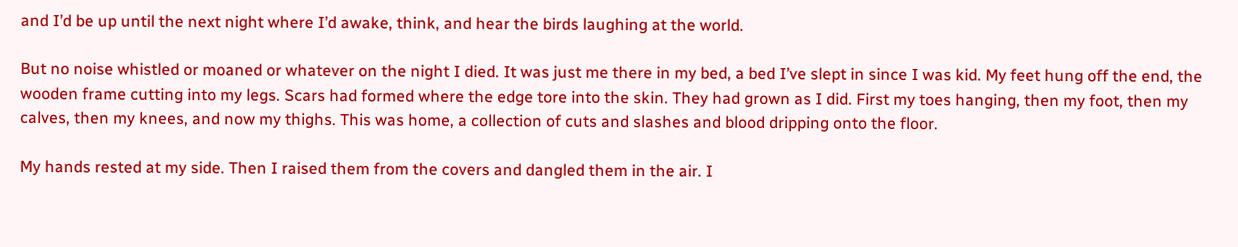and I’d be up until the next night where I’d awake, think, and hear the birds laughing at the world.

But no noise whistled or moaned or whatever on the night I died. It was just me there in my bed, a bed I’ve slept in since I was kid. My feet hung off the end, the wooden frame cutting into my legs. Scars had formed where the edge tore into the skin. They had grown as I did. First my toes hanging, then my foot, then my calves, then my knees, and now my thighs. This was home, a collection of cuts and slashes and blood dripping onto the floor.

My hands rested at my side. Then I raised them from the covers and dangled them in the air. I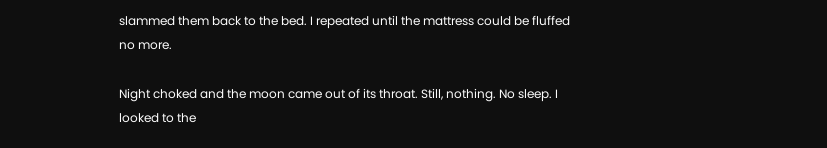slammed them back to the bed. I repeated until the mattress could be fluffed no more.

Night choked and the moon came out of its throat. Still, nothing. No sleep. I looked to the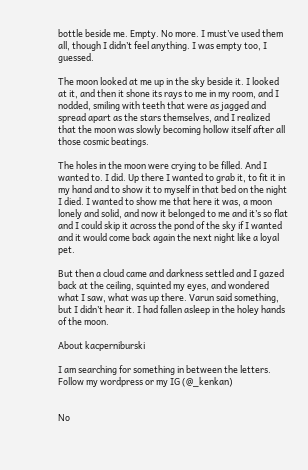bottle beside me. Empty. No more. I must’ve used them all, though I didn’t feel anything. I was empty too, I guessed.

The moon looked at me up in the sky beside it. I looked at it, and then it shone its rays to me in my room, and I nodded, smiling with teeth that were as jagged and spread apart as the stars themselves, and I realized that the moon was slowly becoming hollow itself after all those cosmic beatings.

The holes in the moon were crying to be filled. And I wanted to. I did. Up there I wanted to grab it, to fit it in my hand and to show it to myself in that bed on the night I died. I wanted to show me that here it was, a moon lonely and solid, and now it belonged to me and it’s so flat and I could skip it across the pond of the sky if I wanted and it would come back again the next night like a loyal pet.

But then a cloud came and darkness settled and I gazed back at the ceiling, squinted my eyes, and wondered what I saw, what was up there. Varun said something, but I didn’t hear it. I had fallen asleep in the holey hands of the moon.

About kacperniburski

I am searching for something in between the letters. Follow my wordpress or my IG (@_kenkan)


No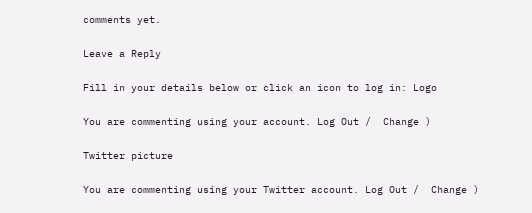comments yet.

Leave a Reply

Fill in your details below or click an icon to log in: Logo

You are commenting using your account. Log Out /  Change )

Twitter picture

You are commenting using your Twitter account. Log Out /  Change )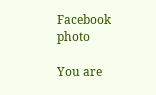Facebook photo

You are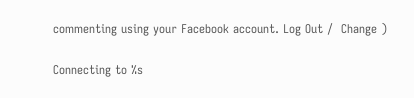commenting using your Facebook account. Log Out /  Change )

Connecting to %s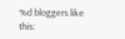%d bloggers like this: